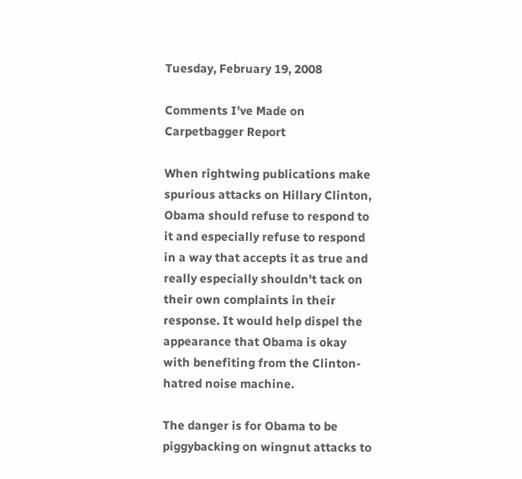Tuesday, February 19, 2008

Comments I've Made on Carpetbagger Report

When rightwing publications make spurious attacks on Hillary Clinton, Obama should refuse to respond to it and especially refuse to respond in a way that accepts it as true and really especially shouldn't tack on their own complaints in their response. It would help dispel the appearance that Obama is okay with benefiting from the Clinton-hatred noise machine.

The danger is for Obama to be piggybacking on wingnut attacks to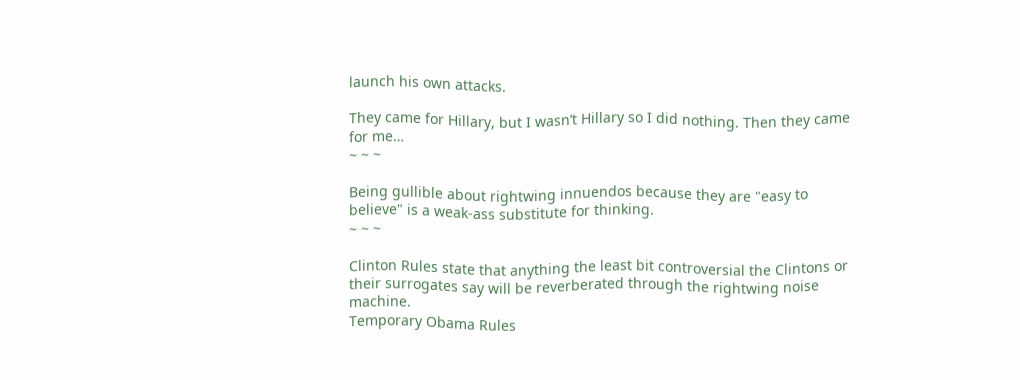launch his own attacks.

They came for Hillary, but I wasn’t Hillary so I did nothing. Then they came for me…
~ ~ ~

Being gullible about rightwing innuendos because they are "easy to believe" is a weak-ass substitute for thinking.
~ ~ ~

Clinton Rules state that anything the least bit controversial the Clintons or their surrogates say will be reverberated through the rightwing noise machine.
Temporary Obama Rules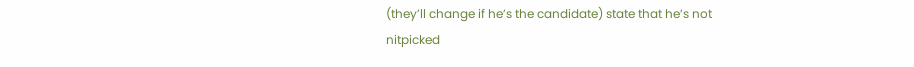(they’ll change if he’s the candidate) state that he’s not nitpicked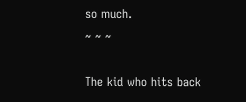so much.
~ ~ ~

The kid who hits back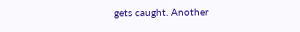gets caught. Another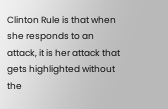Clinton Rule is that when she responds to an attack, it is her attack that gets highlighted without the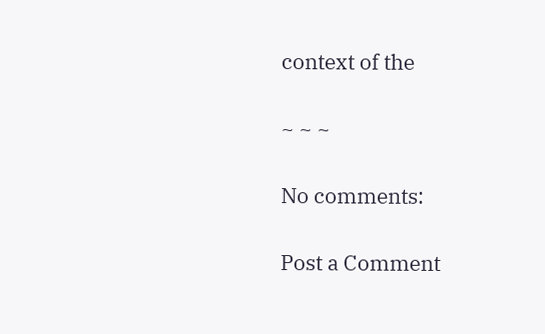context of the

~ ~ ~

No comments:

Post a Comment